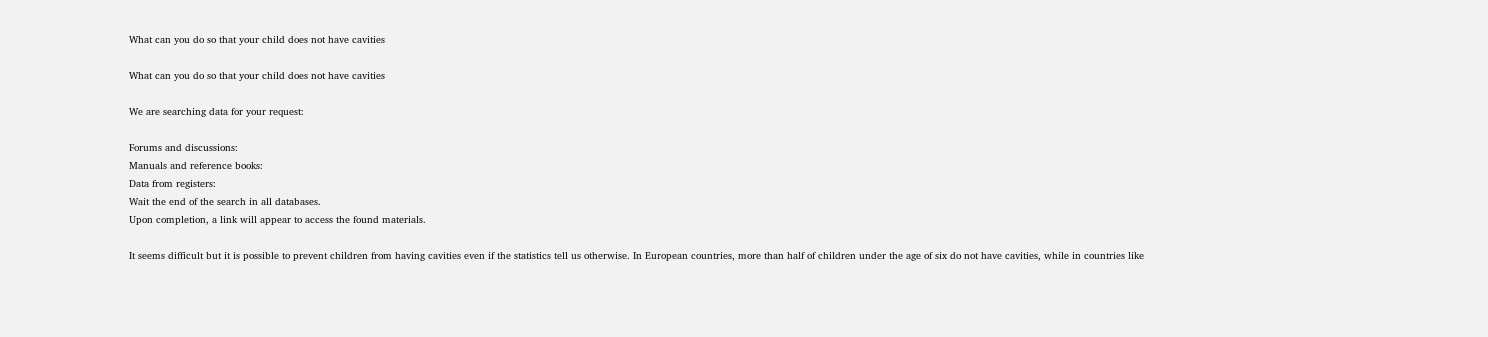What can you do so that your child does not have cavities

What can you do so that your child does not have cavities

We are searching data for your request:

Forums and discussions:
Manuals and reference books:
Data from registers:
Wait the end of the search in all databases.
Upon completion, a link will appear to access the found materials.

It seems difficult but it is possible to prevent children from having cavities even if the statistics tell us otherwise. In European countries, more than half of children under the age of six do not have cavities, while in countries like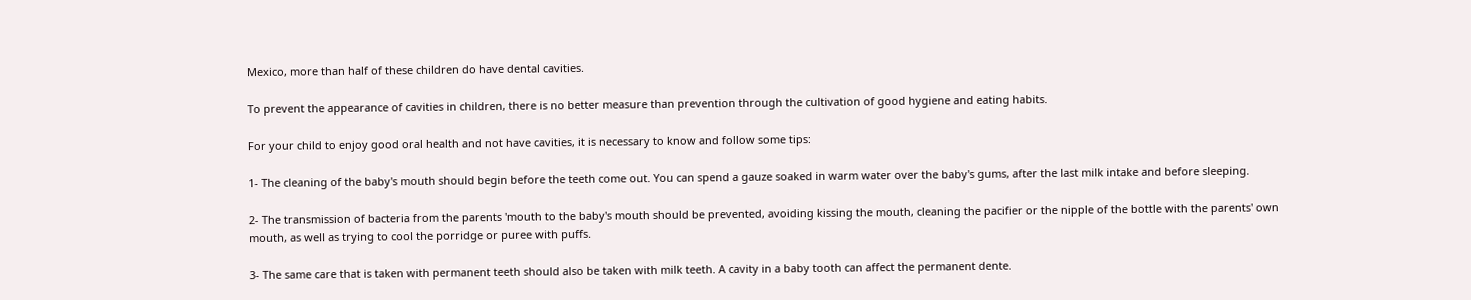Mexico, more than half of these children do have dental cavities.

To prevent the appearance of cavities in children, there is no better measure than prevention through the cultivation of good hygiene and eating habits.

For your child to enjoy good oral health and not have cavities, it is necessary to know and follow some tips:

1- The cleaning of the baby's mouth should begin before the teeth come out. You can spend a gauze soaked in warm water over the baby's gums, after the last milk intake and before sleeping.

2- The transmission of bacteria from the parents 'mouth to the baby's mouth should be prevented, avoiding kissing the mouth, cleaning the pacifier or the nipple of the bottle with the parents' own mouth, as well as trying to cool the porridge or puree with puffs.

3- The same care that is taken with permanent teeth should also be taken with milk teeth. A cavity in a baby tooth can affect the permanent dente.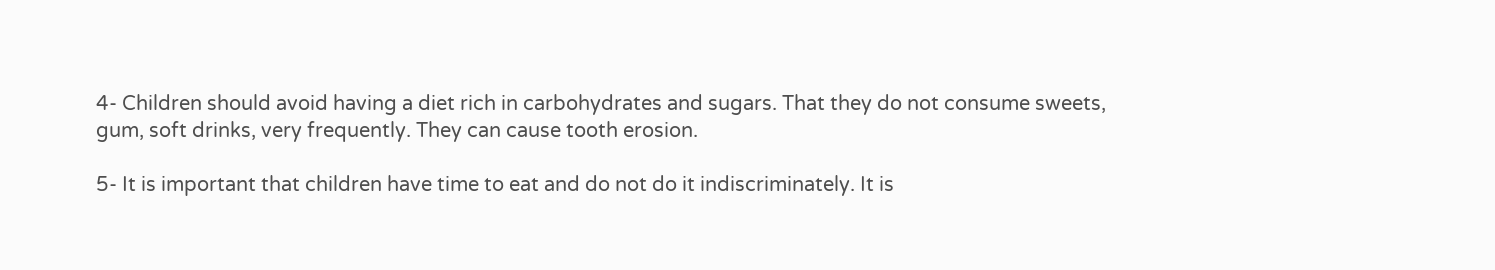4- Children should avoid having a diet rich in carbohydrates and sugars. That they do not consume sweets, gum, soft drinks, very frequently. They can cause tooth erosion.

5- It is important that children have time to eat and do not do it indiscriminately. It is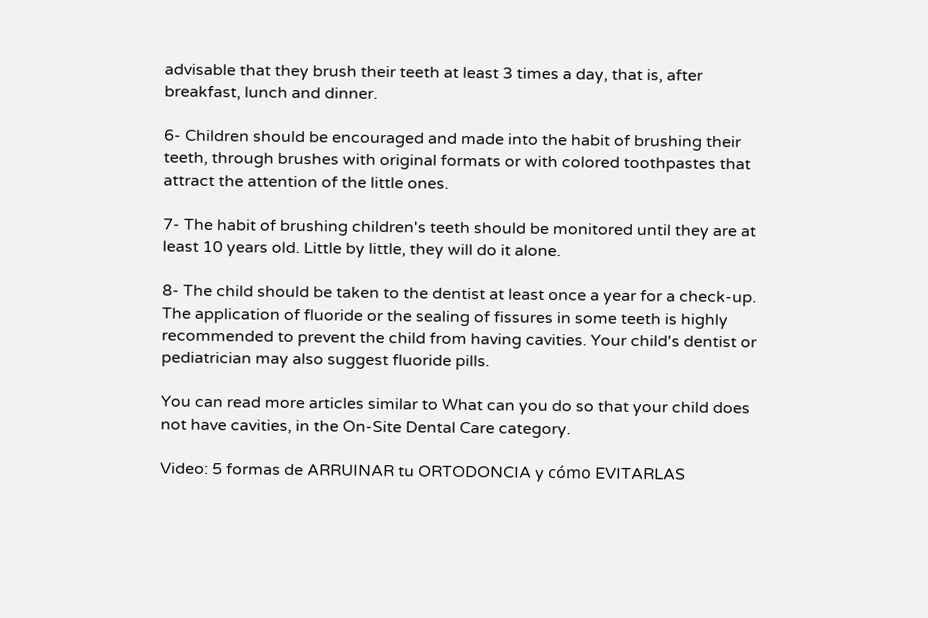advisable that they brush their teeth at least 3 times a day, that is, after breakfast, lunch and dinner.

6- Children should be encouraged and made into the habit of brushing their teeth, through brushes with original formats or with colored toothpastes that attract the attention of the little ones.

7- The habit of brushing children's teeth should be monitored until they are at least 10 years old. Little by little, they will do it alone.

8- The child should be taken to the dentist at least once a year for a check-up. The application of fluoride or the sealing of fissures in some teeth is highly recommended to prevent the child from having cavities. Your child's dentist or pediatrician may also suggest fluoride pills.

You can read more articles similar to What can you do so that your child does not have cavities, in the On-Site Dental Care category.

Video: 5 formas de ARRUINAR tu ORTODONCIA y cómo EVITARLAS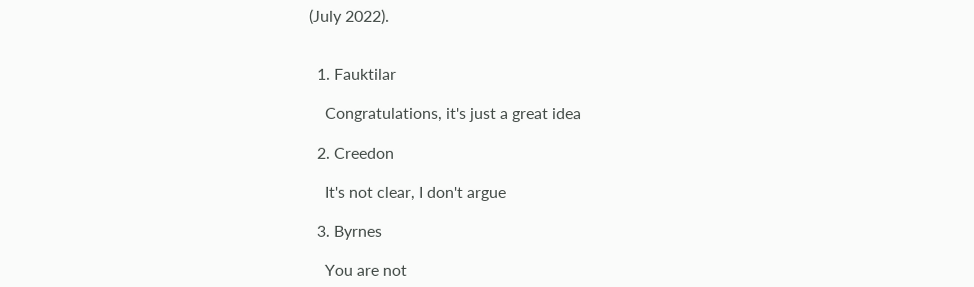(July 2022).


  1. Fauktilar

    Congratulations, it's just a great idea

  2. Creedon

    It's not clear, I don't argue

  3. Byrnes

    You are not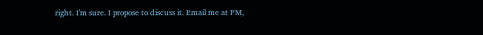right. I'm sure. I propose to discuss it. Email me at PM,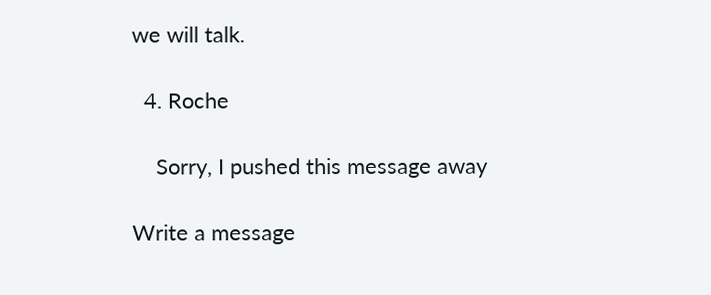we will talk.

  4. Roche

    Sorry, I pushed this message away

Write a message